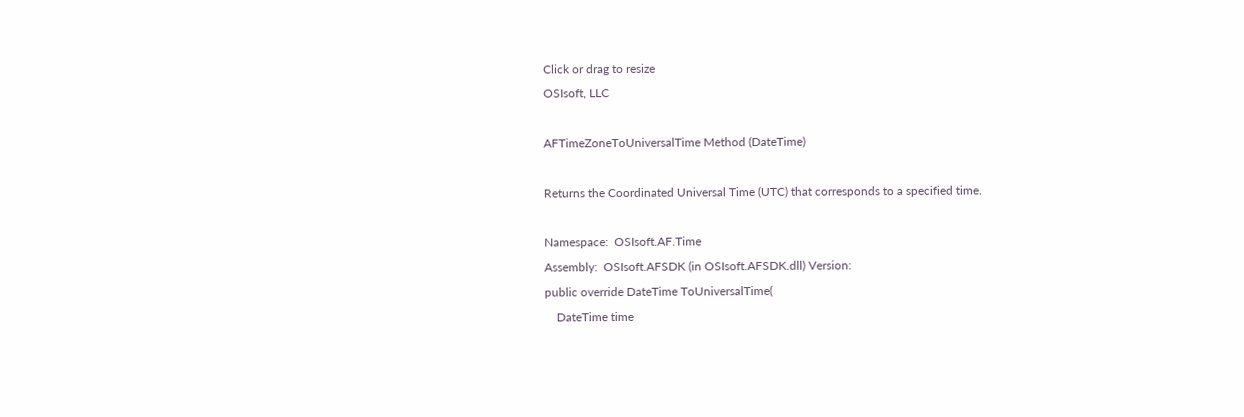Click or drag to resize
OSIsoft, LLC

AFTimeZoneToUniversalTime Method (DateTime)

Returns the Coordinated Universal Time (UTC) that corresponds to a specified time.

Namespace:  OSIsoft.AF.Time
Assembly:  OSIsoft.AFSDK (in OSIsoft.AFSDK.dll) Version:
public override DateTime ToUniversalTime(
    DateTime time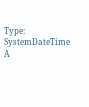Type: SystemDateTime
A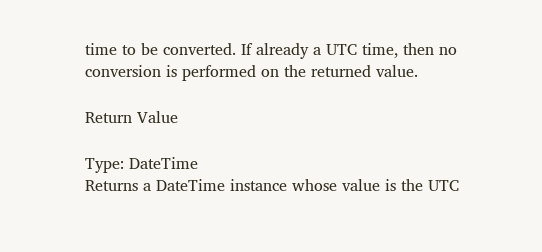time to be converted. If already a UTC time, then no conversion is performed on the returned value.

Return Value

Type: DateTime
Returns a DateTime instance whose value is the UTC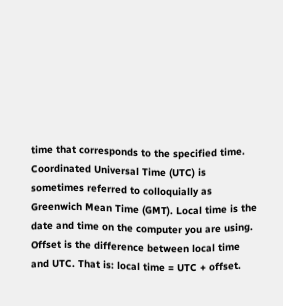time that corresponds to the specified time.
Coordinated Universal Time (UTC) is sometimes referred to colloquially as Greenwich Mean Time (GMT). Local time is the date and time on the computer you are using. Offset is the difference between local time and UTC. That is: local time = UTC + offset.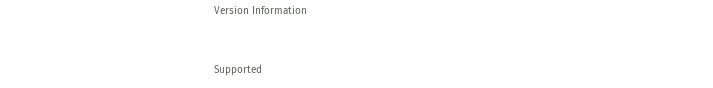Version Information


Supported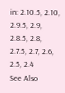in: 2.10.5, 2.10, 2.9.5, 2.9, 2.8.5, 2.8, 2.7.5, 2.7, 2.6, 2.5, 2.4
See Also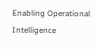Enabling Operational Intelligence